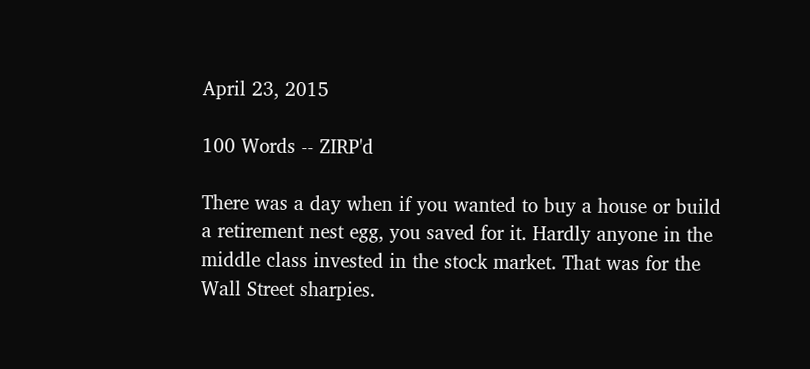April 23, 2015

100 Words -- ZIRP'd

There was a day when if you wanted to buy a house or build a retirement nest egg, you saved for it. Hardly anyone in the middle class invested in the stock market. That was for the Wall Street sharpies.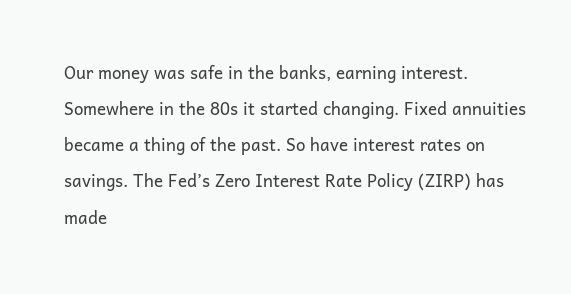Our money was safe in the banks, earning interest. Somewhere in the 80s it started changing. Fixed annuities became a thing of the past. So have interest rates on savings. The Fed’s Zero Interest Rate Policy (ZIRP) has made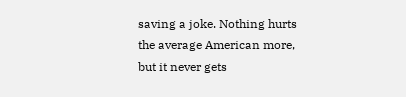saving a joke. Nothing hurts the average American more, but it never gets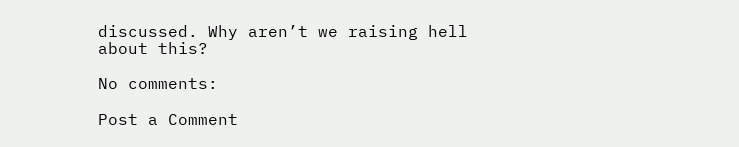discussed. Why aren’t we raising hell about this?

No comments:

Post a Comment